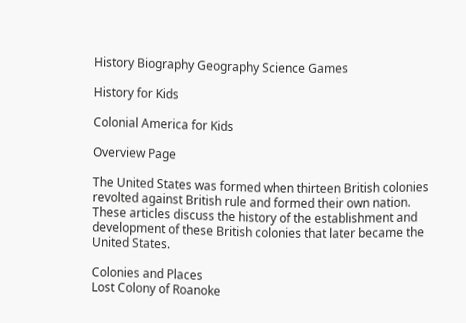History Biography Geography Science Games

History for Kids

Colonial America for Kids

Overview Page

The United States was formed when thirteen British colonies revolted against British rule and formed their own nation. These articles discuss the history of the establishment and development of these British colonies that later became the United States.

Colonies and Places
Lost Colony of Roanoke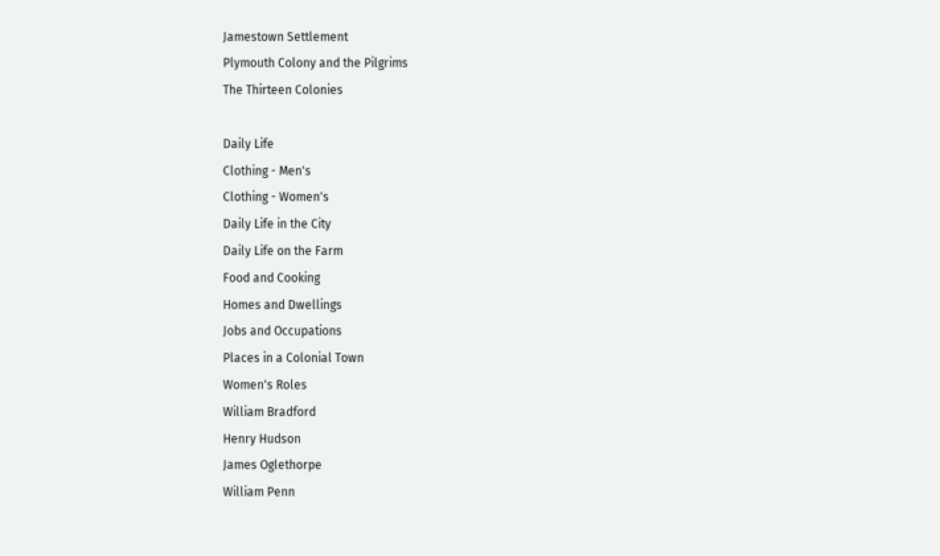Jamestown Settlement
Plymouth Colony and the Pilgrims
The Thirteen Colonies

Daily Life
Clothing - Men's
Clothing - Women's
Daily Life in the City
Daily Life on the Farm
Food and Cooking
Homes and Dwellings
Jobs and Occupations
Places in a Colonial Town
Women's Roles
William Bradford
Henry Hudson
James Oglethorpe
William Penn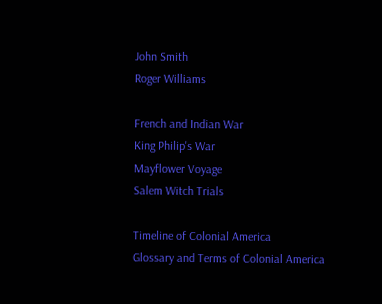John Smith
Roger Williams

French and Indian War
King Philip's War
Mayflower Voyage
Salem Witch Trials

Timeline of Colonial America
Glossary and Terms of Colonial America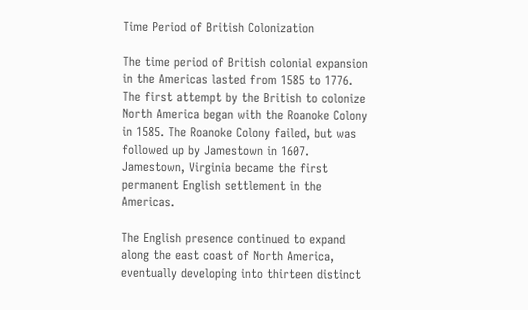Time Period of British Colonization

The time period of British colonial expansion in the Americas lasted from 1585 to 1776. The first attempt by the British to colonize North America began with the Roanoke Colony in 1585. The Roanoke Colony failed, but was followed up by Jamestown in 1607. Jamestown, Virginia became the first permanent English settlement in the Americas.

The English presence continued to expand along the east coast of North America, eventually developing into thirteen distinct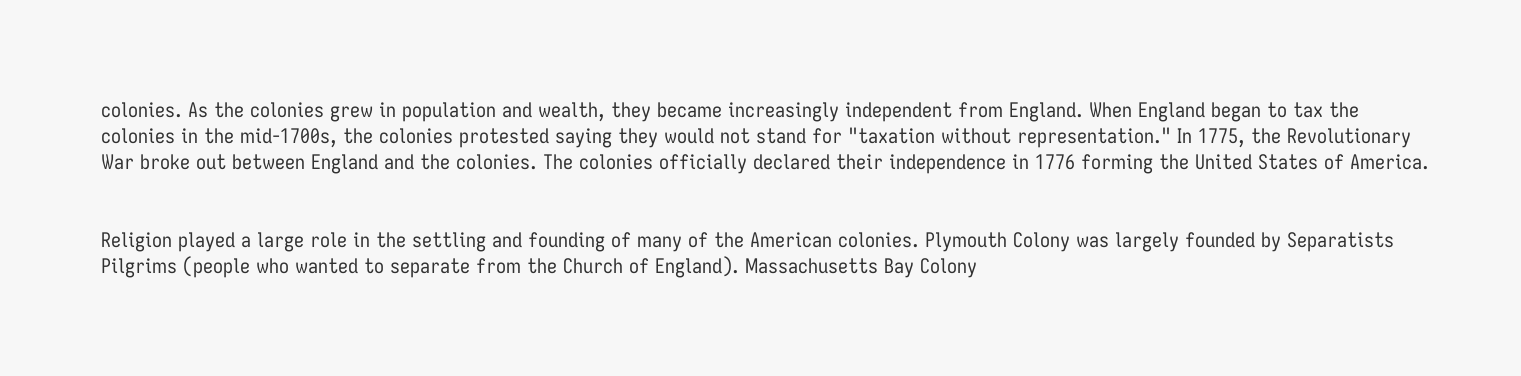colonies. As the colonies grew in population and wealth, they became increasingly independent from England. When England began to tax the colonies in the mid-1700s, the colonies protested saying they would not stand for "taxation without representation." In 1775, the Revolutionary War broke out between England and the colonies. The colonies officially declared their independence in 1776 forming the United States of America.


Religion played a large role in the settling and founding of many of the American colonies. Plymouth Colony was largely founded by Separatists Pilgrims (people who wanted to separate from the Church of England). Massachusetts Bay Colony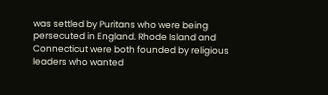was settled by Puritans who were being persecuted in England. Rhode Island and Connecticut were both founded by religious leaders who wanted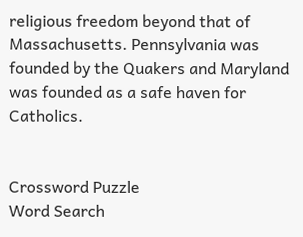religious freedom beyond that of Massachusetts. Pennsylvania was founded by the Quakers and Maryland was founded as a safe haven for Catholics.


Crossword Puzzle
Word Search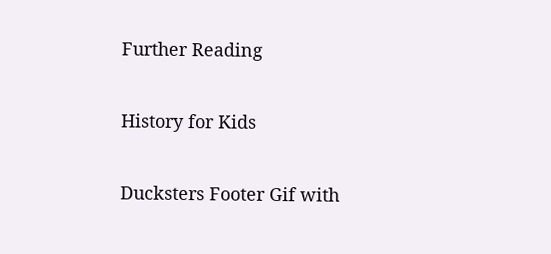Further Reading

History for Kids

Ducksters Footer Gif with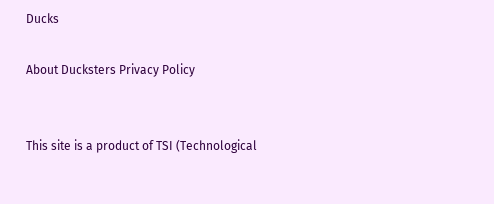Ducks

About Ducksters Privacy Policy


This site is a product of TSI (Technological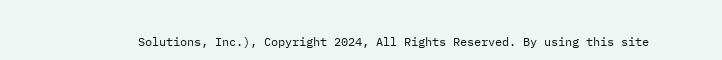Solutions, Inc.), Copyright 2024, All Rights Reserved. By using this site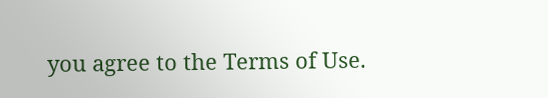you agree to the Terms of Use.